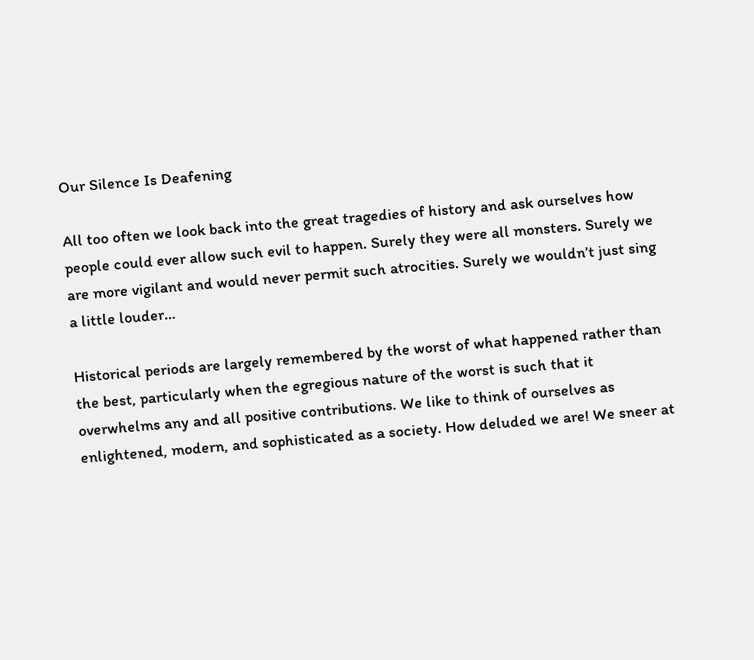Our Silence Is Deafening

All too often we look back into the great tragedies of history and ask ourselves how people could ever allow such evil to happen. Surely they were all monsters. Surely we are more vigilant and would never permit such atrocities. Surely we wouldn’t just sing a little louder…

Historical periods are largely remembered by the worst of what happened rather than the best, particularly when the egregious nature of the worst is such that it overwhelms any and all positive contributions. We like to think of ourselves as enlightened, modern, and sophisticated as a society. How deluded we are! We sneer at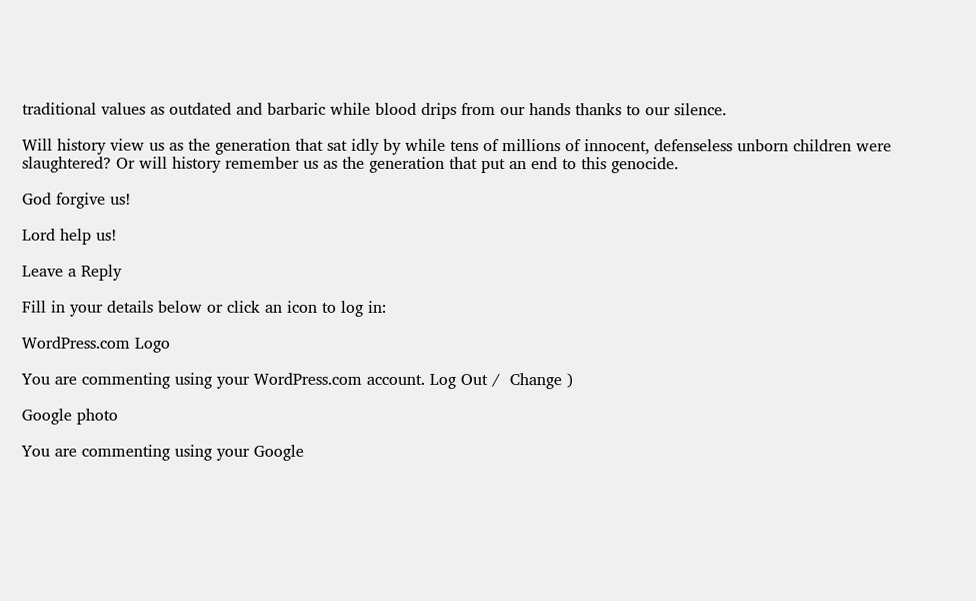traditional values as outdated and barbaric while blood drips from our hands thanks to our silence.

Will history view us as the generation that sat idly by while tens of millions of innocent, defenseless unborn children were slaughtered? Or will history remember us as the generation that put an end to this genocide.

God forgive us!

Lord help us!

Leave a Reply

Fill in your details below or click an icon to log in:

WordPress.com Logo

You are commenting using your WordPress.com account. Log Out /  Change )

Google photo

You are commenting using your Google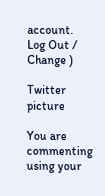account. Log Out /  Change )

Twitter picture

You are commenting using your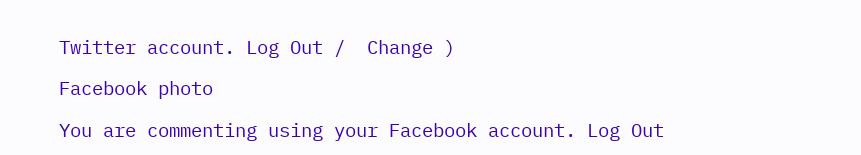Twitter account. Log Out /  Change )

Facebook photo

You are commenting using your Facebook account. Log Out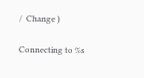/  Change )

Connecting to %s